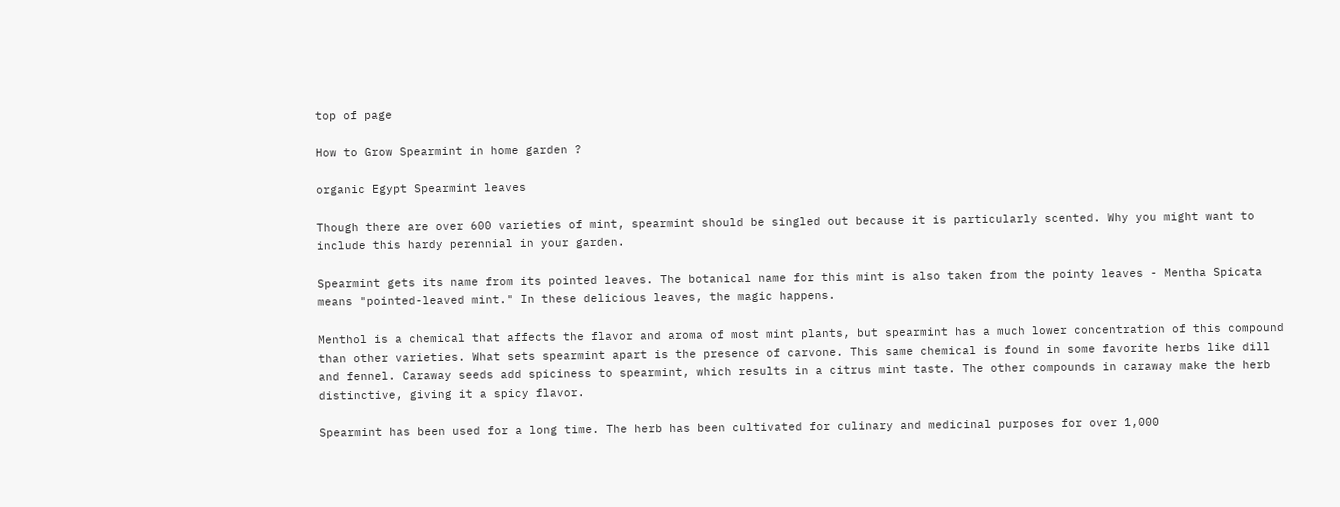top of page

How to Grow Spearmint in home garden ?

organic Egypt Spearmint leaves

Though there are over 600 varieties of mint, spearmint should be singled out because it is particularly scented. Why you might want to include this hardy perennial in your garden.

Spearmint gets its name from its pointed leaves. The botanical name for this mint is also taken from the pointy leaves - Mentha Spicata means "pointed-leaved mint." In these delicious leaves, the magic happens.

Menthol is a chemical that affects the flavor and aroma of most mint plants, but spearmint has a much lower concentration of this compound than other varieties. What sets spearmint apart is the presence of carvone. This same chemical is found in some favorite herbs like dill and fennel. Caraway seeds add spiciness to spearmint, which results in a citrus mint taste. The other compounds in caraway make the herb distinctive, giving it a spicy flavor.

Spearmint has been used for a long time. The herb has been cultivated for culinary and medicinal purposes for over 1,000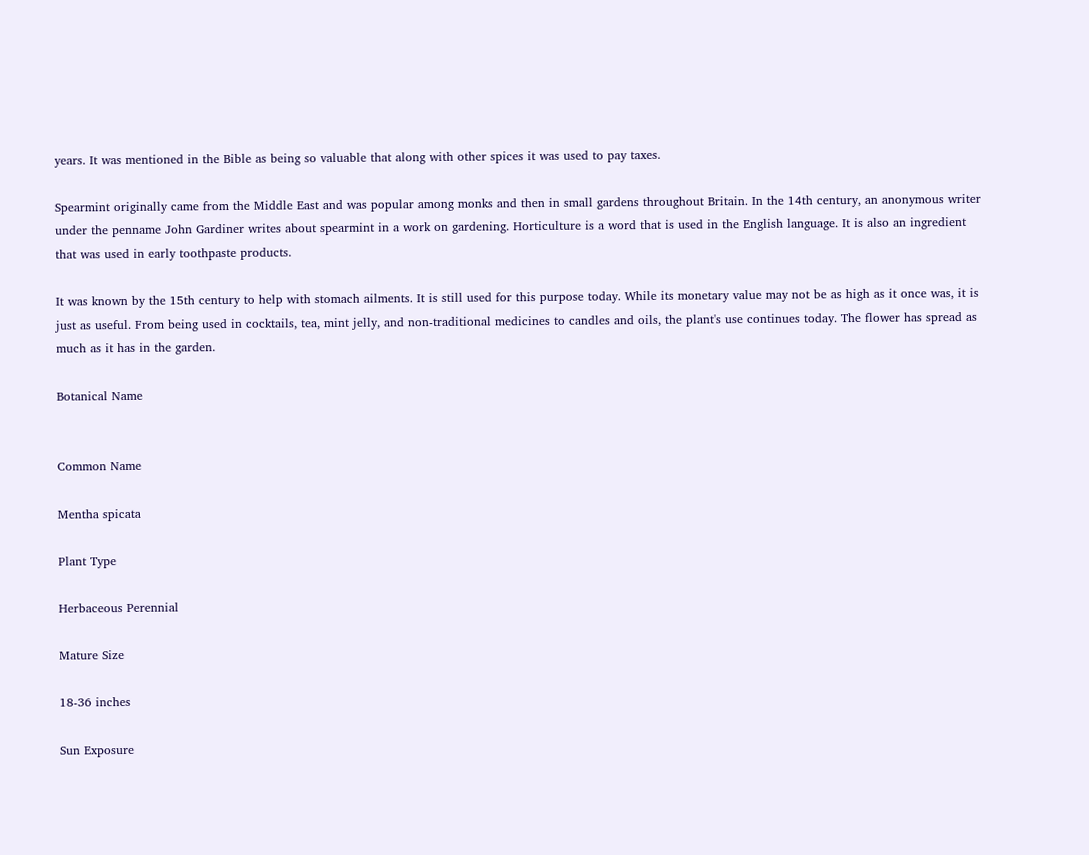years. It was mentioned in the Bible as being so valuable that along with other spices it was used to pay taxes.

Spearmint originally came from the Middle East and was popular among monks and then in small gardens throughout Britain. In the 14th century, an anonymous writer under the penname John Gardiner writes about spearmint in a work on gardening. Horticulture is a word that is used in the English language. It is also an ingredient that was used in early toothpaste products.

It was known by the 15th century to help with stomach ailments. It is still used for this purpose today. While its monetary value may not be as high as it once was, it is just as useful. From being used in cocktails, tea, mint jelly, and non-traditional medicines to candles and oils, the plant's use continues today. The flower has spread as much as it has in the garden.

Botanical Name


Common Name

Mentha spicata

Plant Type

Herbaceous Perennial

Mature Size

18-36 inches

Sun Exposure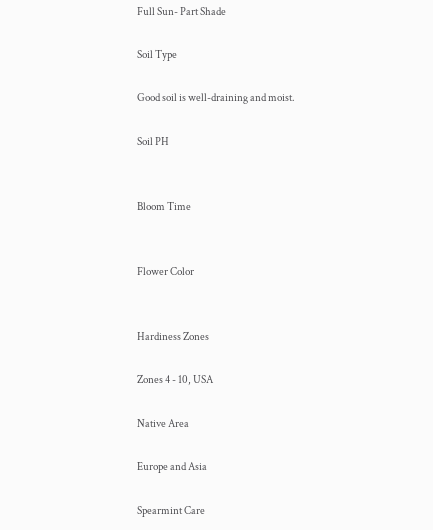Full Sun- Part Shade

Soil Type

Good soil is well-draining and moist.

Soil PH


Bloom Time


Flower Color


Hardiness Zones

Zones 4 - 10, USA

Native Area

Europe and Asia

Spearmint Care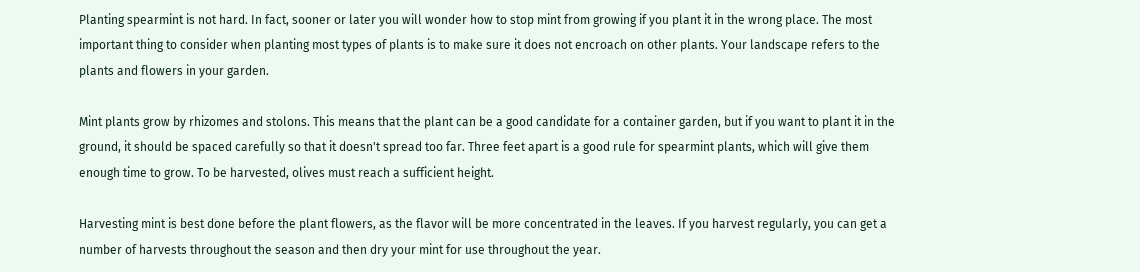Planting spearmint is not hard. In fact, sooner or later you will wonder how to stop mint from growing if you plant it in the wrong place. The most important thing to consider when planting most types of plants is to make sure it does not encroach on other plants. Your landscape refers to the plants and flowers in your garden.

Mint plants grow by rhizomes and stolons. This means that the plant can be a good candidate for a container garden, but if you want to plant it in the ground, it should be spaced carefully so that it doesn't spread too far. Three feet apart is a good rule for spearmint plants, which will give them enough time to grow. To be harvested, olives must reach a sufficient height.

Harvesting mint is best done before the plant flowers, as the flavor will be more concentrated in the leaves. If you harvest regularly, you can get a number of harvests throughout the season and then dry your mint for use throughout the year.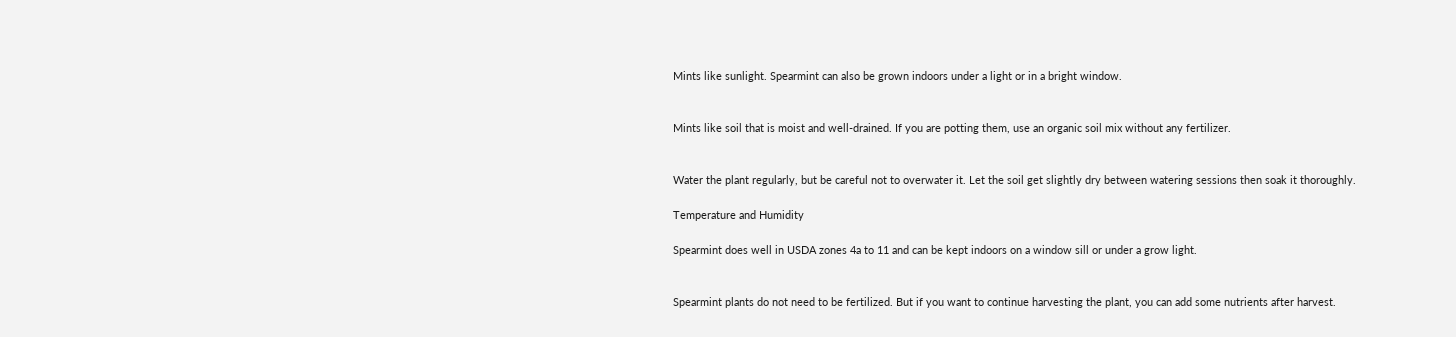Mints like sunlight. Spearmint can also be grown indoors under a light or in a bright window.


Mints like soil that is moist and well-drained. If you are potting them, use an organic soil mix without any fertilizer.


Water the plant regularly, but be careful not to overwater it. Let the soil get slightly dry between watering sessions then soak it thoroughly.

Temperature and Humidity

Spearmint does well in USDA zones 4a to 11 and can be kept indoors on a window sill or under a grow light.


Spearmint plants do not need to be fertilized. But if you want to continue harvesting the plant, you can add some nutrients after harvest.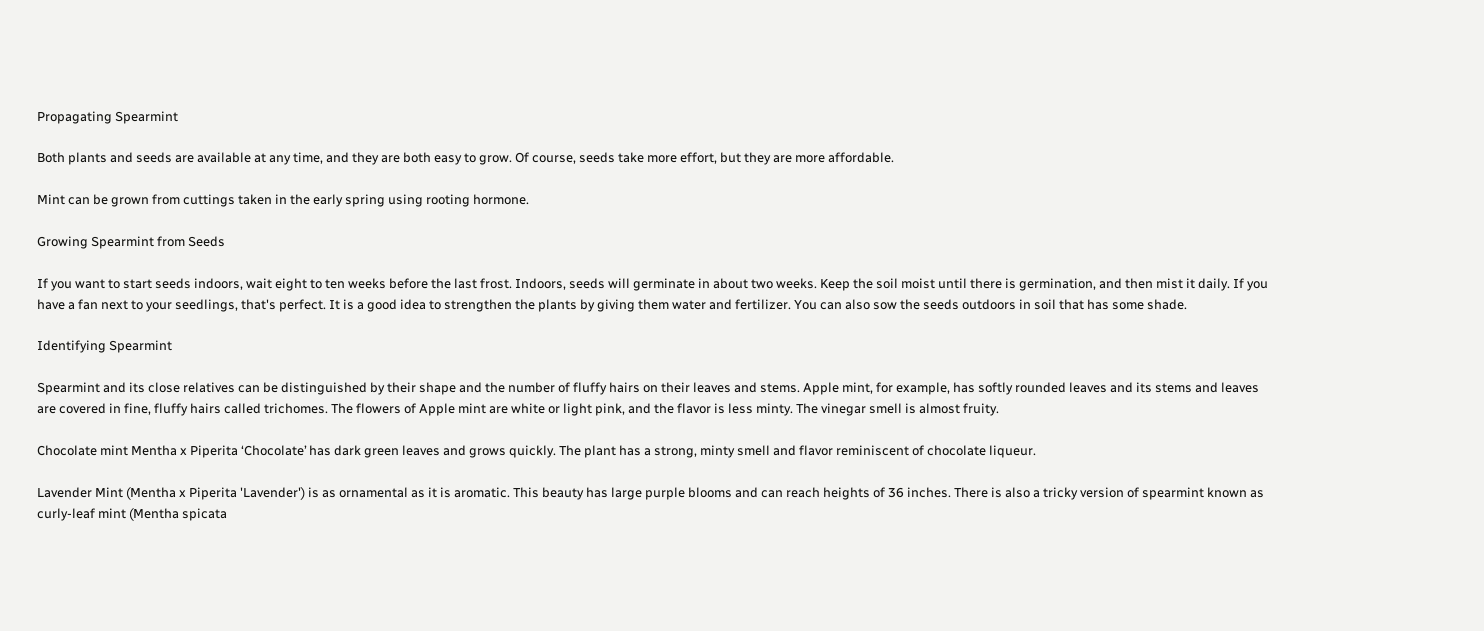Propagating Spearmint

Both plants and seeds are available at any time, and they are both easy to grow. Of course, seeds take more effort, but they are more affordable.

Mint can be grown from cuttings taken in the early spring using rooting hormone.

Growing Spearmint from Seeds

If you want to start seeds indoors, wait eight to ten weeks before the last frost. Indoors, seeds will germinate in about two weeks. Keep the soil moist until there is germination, and then mist it daily. If you have a fan next to your seedlings, that's perfect. It is a good idea to strengthen the plants by giving them water and fertilizer. You can also sow the seeds outdoors in soil that has some shade.

Identifying Spearmint

Spearmint and its close relatives can be distinguished by their shape and the number of fluffy hairs on their leaves and stems. Apple mint, for example, has softly rounded leaves and its stems and leaves are covered in fine, fluffy hairs called trichomes. The flowers of Apple mint are white or light pink, and the flavor is less minty. The vinegar smell is almost fruity.

Chocolate mint Mentha x Piperita ‘Chocolate’ has dark green leaves and grows quickly. The plant has a strong, minty smell and flavor reminiscent of chocolate liqueur.

Lavender Mint (Mentha x Piperita 'Lavender') is as ornamental as it is aromatic. This beauty has large purple blooms and can reach heights of 36 inches. There is also a tricky version of spearmint known as curly-leaf mint (Mentha spicata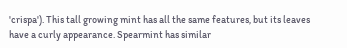'crispa'). This tall growing mint has all the same features, but its leaves have a curly appearance. Spearmint has similar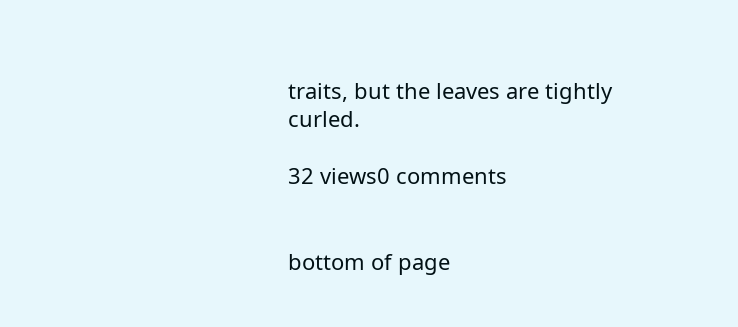traits, but the leaves are tightly curled.

32 views0 comments


bottom of page